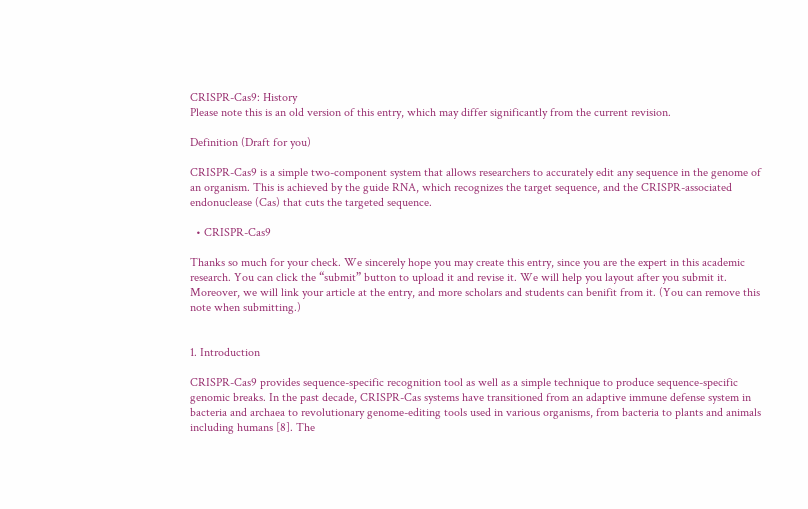CRISPR-Cas9: History
Please note this is an old version of this entry, which may differ significantly from the current revision.

Definition (Draft for you)

CRISPR-Cas9 is a simple two-component system that allows researchers to accurately edit any sequence in the genome of an organism. This is achieved by the guide RNA, which recognizes the target sequence, and the CRISPR-associated endonuclease (Cas) that cuts the targeted sequence.

  • CRISPR-Cas9

Thanks so much for your check. We sincerely hope you may create this entry, since you are the expert in this academic research. You can click the “submit” button to upload it and revise it. We will help you layout after you submit it. Moreover, we will link your article at the entry, and more scholars and students can benifit from it. (You can remove this note when submitting.)


1. Introduction

CRISPR-Cas9 provides sequence-specific recognition tool as well as a simple technique to produce sequence-specific genomic breaks. In the past decade, CRISPR-Cas systems have transitioned from an adaptive immune defense system in bacteria and archaea to revolutionary genome-editing tools used in various organisms, from bacteria to plants and animals including humans [8]. The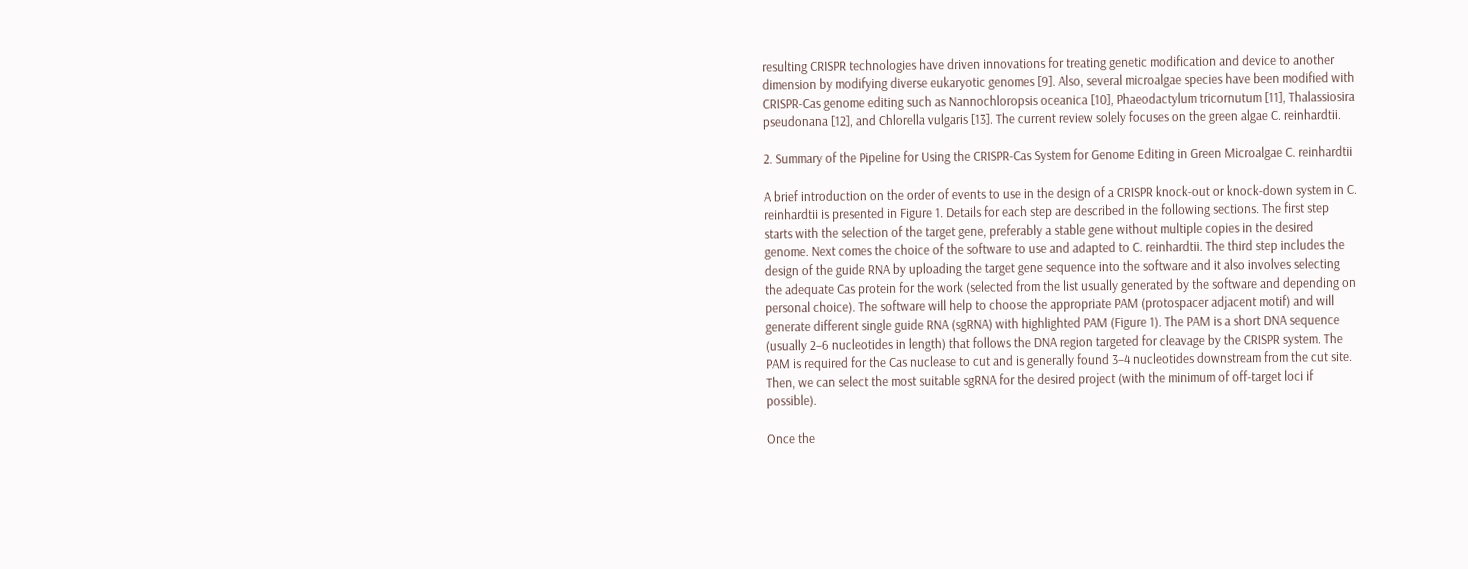resulting CRISPR technologies have driven innovations for treating genetic modification and device to another dimension by modifying diverse eukaryotic genomes [9]. Also, several microalgae species have been modified with CRISPR-Cas genome editing such as Nannochloropsis oceanica [10], Phaeodactylum tricornutum [11], Thalassiosira pseudonana [12], and Chlorella vulgaris [13]. The current review solely focuses on the green algae C. reinhardtii.

2. Summary of the Pipeline for Using the CRISPR-Cas System for Genome Editing in Green Microalgae C. reinhardtii

A brief introduction on the order of events to use in the design of a CRISPR knock-out or knock-down system in C. reinhardtii is presented in Figure 1. Details for each step are described in the following sections. The first step starts with the selection of the target gene, preferably a stable gene without multiple copies in the desired genome. Next comes the choice of the software to use and adapted to C. reinhardtii. The third step includes the design of the guide RNA by uploading the target gene sequence into the software and it also involves selecting the adequate Cas protein for the work (selected from the list usually generated by the software and depending on personal choice). The software will help to choose the appropriate PAM (protospacer adjacent motif) and will generate different single guide RNA (sgRNA) with highlighted PAM (Figure 1). The PAM is a short DNA sequence (usually 2–6 nucleotides in length) that follows the DNA region targeted for cleavage by the CRISPR system. The PAM is required for the Cas nuclease to cut and is generally found 3–4 nucleotides downstream from the cut site. Then, we can select the most suitable sgRNA for the desired project (with the minimum of off-target loci if possible).

Once the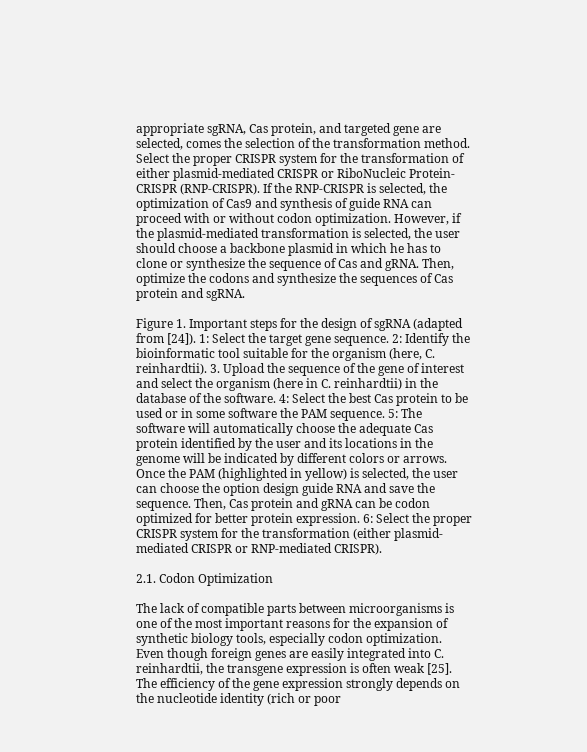appropriate sgRNA, Cas protein, and targeted gene are selected, comes the selection of the transformation method. Select the proper CRISPR system for the transformation of either plasmid-mediated CRISPR or RiboNucleic Protein-CRISPR (RNP-CRISPR). If the RNP-CRISPR is selected, the optimization of Cas9 and synthesis of guide RNA can proceed with or without codon optimization. However, if the plasmid-mediated transformation is selected, the user should choose a backbone plasmid in which he has to clone or synthesize the sequence of Cas and gRNA. Then, optimize the codons and synthesize the sequences of Cas protein and sgRNA.

Figure 1. Important steps for the design of sgRNA (adapted from [24]). 1: Select the target gene sequence. 2: Identify the bioinformatic tool suitable for the organism (here, C. reinhardtii). 3. Upload the sequence of the gene of interest and select the organism (here in C. reinhardtii) in the database of the software. 4: Select the best Cas protein to be used or in some software the PAM sequence. 5: The software will automatically choose the adequate Cas protein identified by the user and its locations in the genome will be indicated by different colors or arrows. Once the PAM (highlighted in yellow) is selected, the user can choose the option design guide RNA and save the sequence. Then, Cas protein and gRNA can be codon optimized for better protein expression. 6: Select the proper CRISPR system for the transformation (either plasmid-mediated CRISPR or RNP-mediated CRISPR).

2.1. Codon Optimization

The lack of compatible parts between microorganisms is one of the most important reasons for the expansion of synthetic biology tools, especially codon optimization. Even though foreign genes are easily integrated into C. reinhardtii, the transgene expression is often weak [25]. The efficiency of the gene expression strongly depends on the nucleotide identity (rich or poor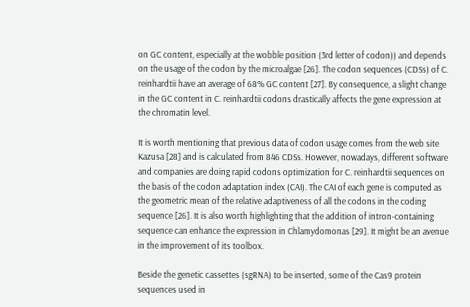on GC content, especially at the wobble position (3rd letter of codon)) and depends on the usage of the codon by the microalgae [26]. The codon sequences (CDSs) of C. reinhardtii have an average of 68% GC content [27]. By consequence, a slight change in the GC content in C. reinhardtii codons drastically affects the gene expression at the chromatin level.

It is worth mentioning that previous data of codon usage comes from the web site Kazusa [28] and is calculated from 846 CDSs. However, nowadays, different software and companies are doing rapid codons optimization for C. reinhardtii sequences on the basis of the codon adaptation index (CAI). The CAI of each gene is computed as the geometric mean of the relative adaptiveness of all the codons in the coding sequence [26]. It is also worth highlighting that the addition of intron-containing sequence can enhance the expression in Chlamydomonas [29]. It might be an avenue in the improvement of its toolbox.

Beside the genetic cassettes (sgRNA) to be inserted, some of the Cas9 protein sequences used in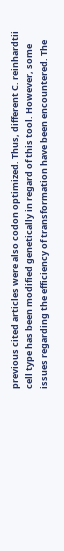previous cited articles were also codon optimized. Thus, different C. reinhardtii cell type has been modified genetically in regard of this tool. However, some issues regarding the efficiency of transformation have been encountered. The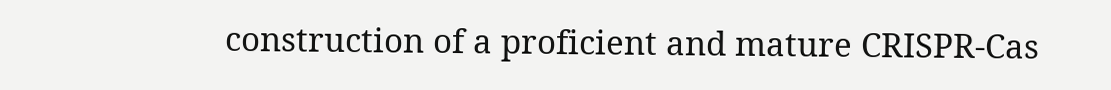construction of a proficient and mature CRISPR-Cas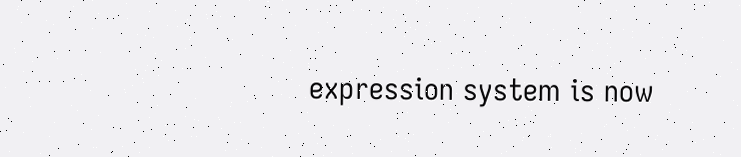expression system is now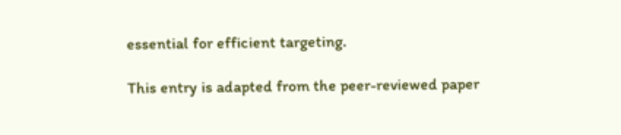essential for efficient targeting.

This entry is adapted from the peer-reviewed paper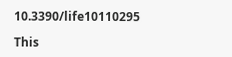10.3390/life10110295

This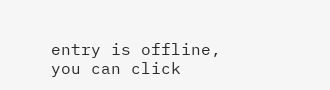entry is offline, you can click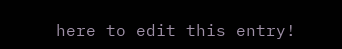here to edit this entry!